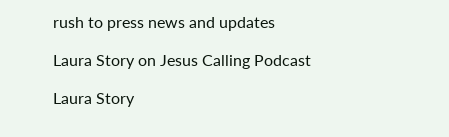rush to press news and updates

Laura Story on Jesus Calling Podcast

Laura Story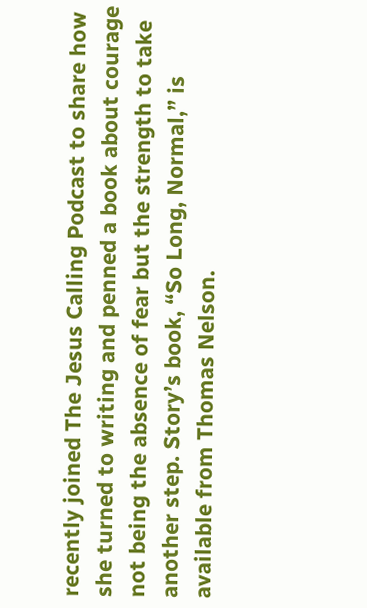recently joined The Jesus Calling Podcast to share how she turned to writing and penned a book about courage not being the absence of fear but the strength to take another step. Story’s book, “So Long, Normal,” is available from Thomas Nelson.